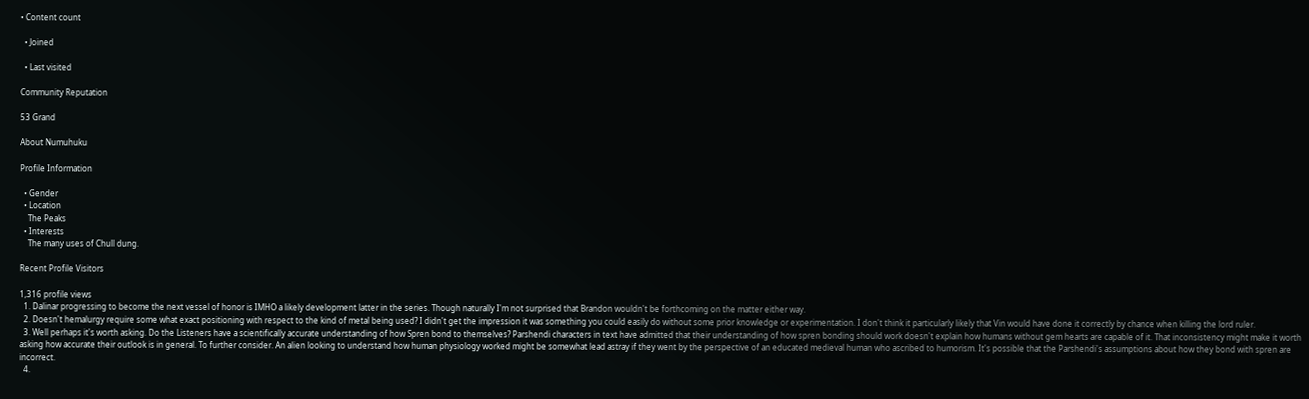• Content count

  • Joined

  • Last visited

Community Reputation

53 Grand

About Numuhuku

Profile Information

  • Gender
  • Location
    The Peaks
  • Interests
    The many uses of Chull dung.

Recent Profile Visitors

1,316 profile views
  1. Dalinar progressing to become the next vessel of honor is IMHO a likely development latter in the series. Though naturally I'm not surprised that Brandon wouldn't be forthcoming on the matter either way.
  2. Doesn't hemalurgy require some what exact positioning with respect to the kind of metal being used? I didn't get the impression it was something you could easily do without some prior knowledge or experimentation. I don't think it particularly likely that Vin would have done it correctly by chance when killing the lord ruler.
  3. Well perhaps it's worth asking. Do the Listeners have a scientifically accurate understanding of how Spren bond to themselves? Parshendi characters in text have admitted that their understanding of how spren bonding should work doesn't explain how humans without gem hearts are capable of it. That inconsistency might make it worth asking how accurate their outlook is in general. To further consider. An alien looking to understand how human physiology worked might be somewhat lead astray if they went by the perspective of an educated medieval human who ascribed to humorism. It's possible that the Parshendi's assumptions about how they bond with spren are incorrect.
  4.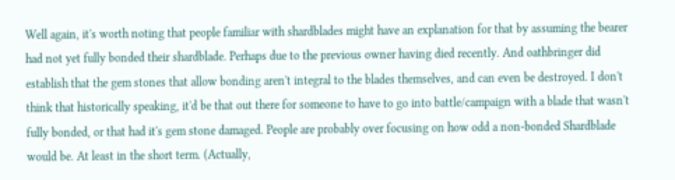Well again, it's worth noting that people familiar with shardblades might have an explanation for that by assuming the bearer had not yet fully bonded their shardblade. Perhaps due to the previous owner having died recently. And oathbringer did establish that the gem stones that allow bonding aren't integral to the blades themselves, and can even be destroyed. I don't think that historically speaking, it'd be that out there for someone to have to go into battle/campaign with a blade that wasn't fully bonded, or that had it's gem stone damaged. People are probably over focusing on how odd a non-bonded Shardblade would be. At least in the short term. (Actually,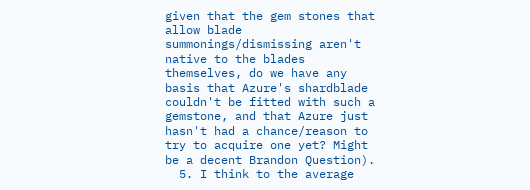given that the gem stones that allow blade summonings/dismissing aren't native to the blades themselves, do we have any basis that Azure's shardblade couldn't be fitted with such a gemstone, and that Azure just hasn't had a chance/reason to try to acquire one yet? Might be a decent Brandon Question).
  5. I think to the average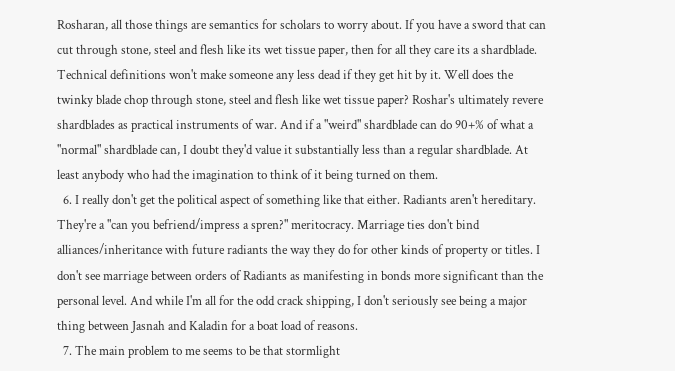Rosharan, all those things are semantics for scholars to worry about. If you have a sword that can cut through stone, steel and flesh like its wet tissue paper, then for all they care its a shardblade. Technical definitions won't make someone any less dead if they get hit by it. Well does the twinky blade chop through stone, steel and flesh like wet tissue paper? Roshar's ultimately revere shardblades as practical instruments of war. And if a "weird" shardblade can do 90+% of what a "normal" shardblade can, I doubt they'd value it substantially less than a regular shardblade. At least anybody who had the imagination to think of it being turned on them.
  6. I really don't get the political aspect of something like that either. Radiants aren't hereditary. They're a "can you befriend/impress a spren?" meritocracy. Marriage ties don't bind alliances/inheritance with future radiants the way they do for other kinds of property or titles. I don't see marriage between orders of Radiants as manifesting in bonds more significant than the personal level. And while I'm all for the odd crack shipping, I don't seriously see being a major thing between Jasnah and Kaladin for a boat load of reasons.
  7. The main problem to me seems to be that stormlight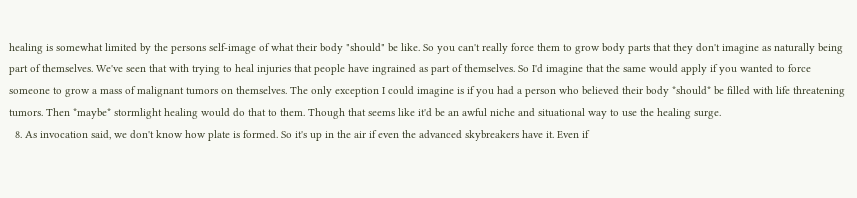healing is somewhat limited by the persons self-image of what their body "should" be like. So you can't really force them to grow body parts that they don't imagine as naturally being part of themselves. We've seen that with trying to heal injuries that people have ingrained as part of themselves. So I'd imagine that the same would apply if you wanted to force someone to grow a mass of malignant tumors on themselves. The only exception I could imagine is if you had a person who believed their body *should* be filled with life threatening tumors. Then *maybe* stormlight healing would do that to them. Though that seems like it'd be an awful niche and situational way to use the healing surge.
  8. As invocation said, we don't know how plate is formed. So it's up in the air if even the advanced skybreakers have it. Even if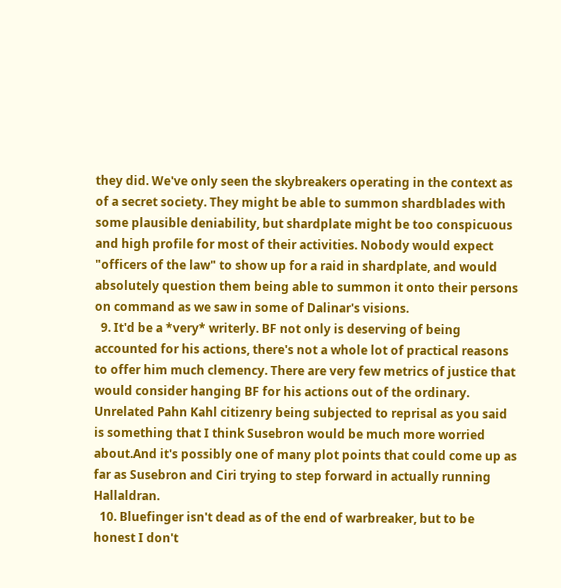they did. We've only seen the skybreakers operating in the context as of a secret society. They might be able to summon shardblades with some plausible deniability, but shardplate might be too conspicuous and high profile for most of their activities. Nobody would expect "officers of the law" to show up for a raid in shardplate, and would absolutely question them being able to summon it onto their persons on command as we saw in some of Dalinar's visions.
  9. It'd be a *very* writerly. BF not only is deserving of being accounted for his actions, there's not a whole lot of practical reasons to offer him much clemency. There are very few metrics of justice that would consider hanging BF for his actions out of the ordinary. Unrelated Pahn Kahl citizenry being subjected to reprisal as you said is something that I think Susebron would be much more worried about.And it's possibly one of many plot points that could come up as far as Susebron and Ciri trying to step forward in actually running Hallaldran.
  10. Bluefinger isn't dead as of the end of warbreaker, but to be honest I don't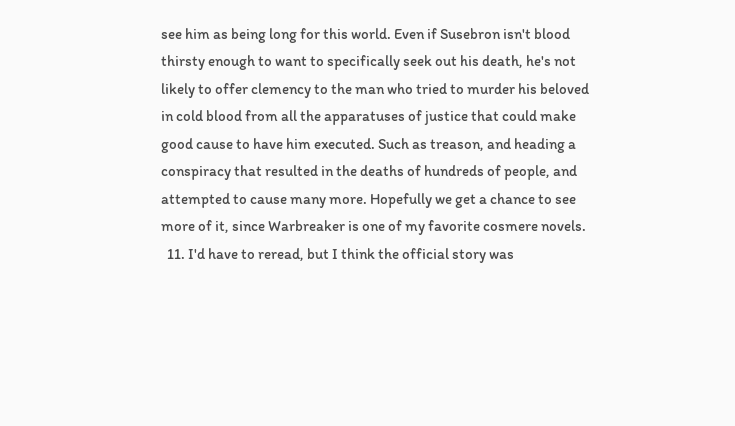see him as being long for this world. Even if Susebron isn't blood thirsty enough to want to specifically seek out his death, he's not likely to offer clemency to the man who tried to murder his beloved in cold blood from all the apparatuses of justice that could make good cause to have him executed. Such as treason, and heading a conspiracy that resulted in the deaths of hundreds of people, and attempted to cause many more. Hopefully we get a chance to see more of it, since Warbreaker is one of my favorite cosmere novels.
  11. I'd have to reread, but I think the official story was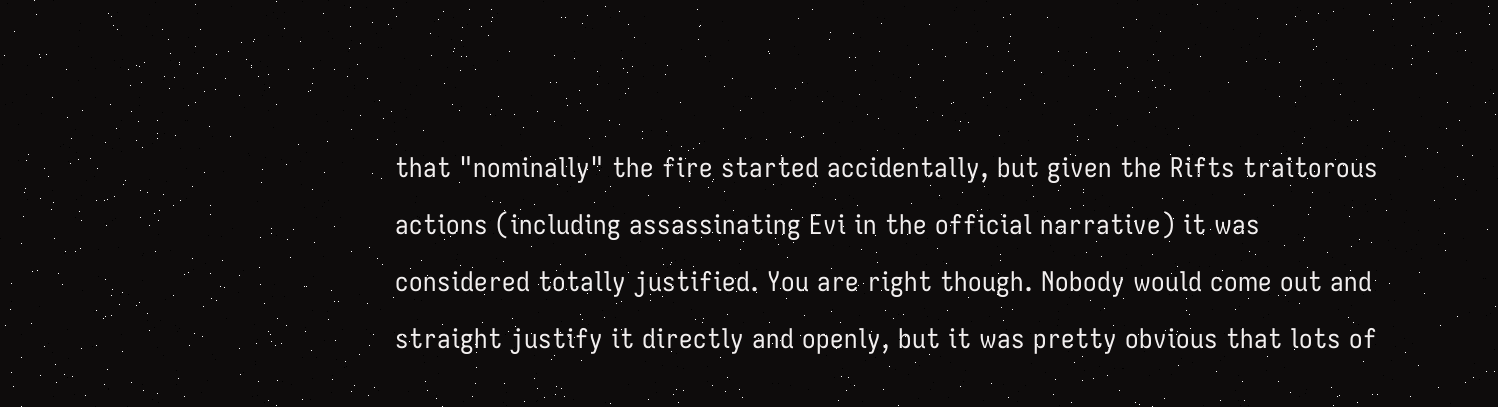that "nominally" the fire started accidentally, but given the Rifts traitorous actions (including assassinating Evi in the official narrative) it was considered totally justified. You are right though. Nobody would come out and straight justify it directly and openly, but it was pretty obvious that lots of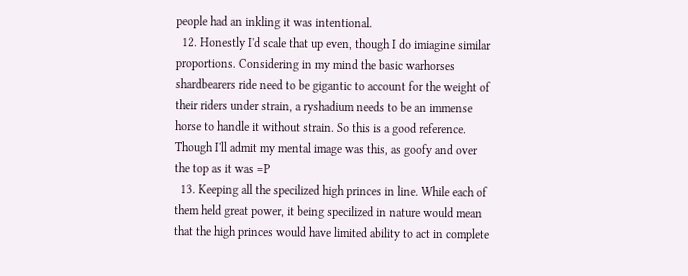people had an inkling it was intentional.
  12. Honestly I'd scale that up even, though I do imiagine similar proportions. Considering in my mind the basic warhorses shardbearers ride need to be gigantic to account for the weight of their riders under strain, a ryshadium needs to be an immense horse to handle it without strain. So this is a good reference. Though I'll admit my mental image was this, as goofy and over the top as it was =P
  13. Keeping all the specilized high princes in line. While each of them held great power, it being specilized in nature would mean that the high princes would have limited ability to act in complete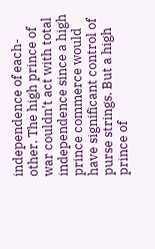independence of each-other. The high prince of war couldn't act with total independence since a high prince commerce would have significant control of purse strings. But a high prince of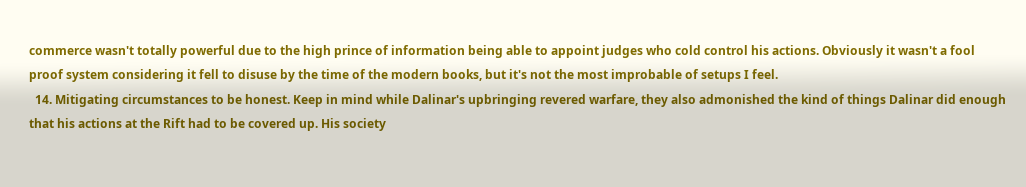commerce wasn't totally powerful due to the high prince of information being able to appoint judges who cold control his actions. Obviously it wasn't a fool proof system considering it fell to disuse by the time of the modern books, but it's not the most improbable of setups I feel.
  14. Mitigating circumstances to be honest. Keep in mind while Dalinar's upbringing revered warfare, they also admonished the kind of things Dalinar did enough that his actions at the Rift had to be covered up. His society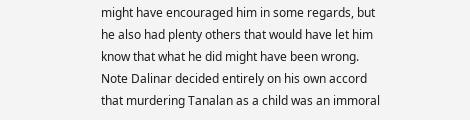might have encouraged him in some regards, but he also had plenty others that would have let him know that what he did might have been wrong. Note Dalinar decided entirely on his own accord that murdering Tanalan as a child was an immoral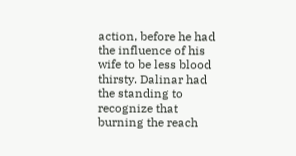action, before he had the influence of his wife to be less blood thirsty. Dalinar had the standing to recognize that burning the reach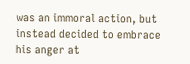was an immoral action, but instead decided to embrace his anger at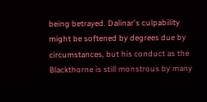being betrayed. Dalinar's culpability might be softened by degrees due by circumstances, but his conduct as the Blackthorne is still monstrous by many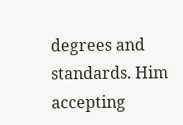degrees and standards. Him accepting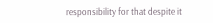responsibility for that despite it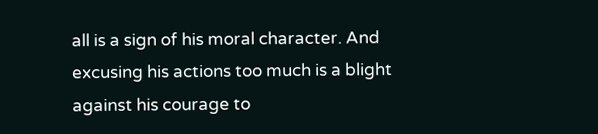all is a sign of his moral character. And excusing his actions too much is a blight against his courage to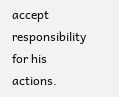accept responsibility for his actions.